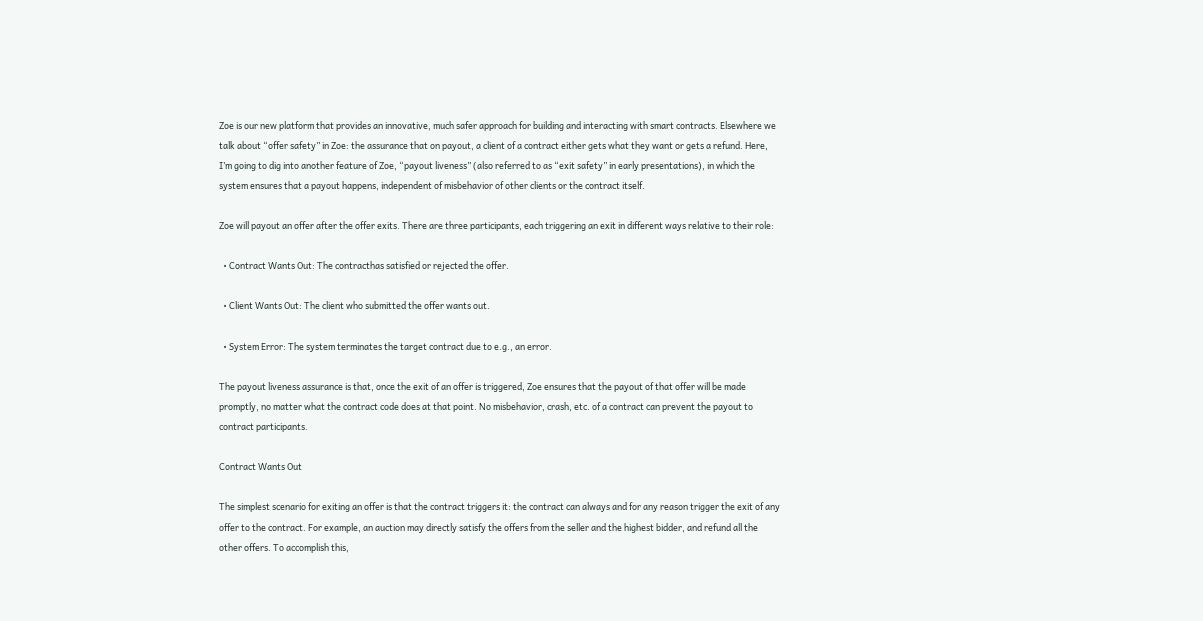Zoe is our new platform that provides an innovative, much safer approach for building and interacting with smart contracts. Elsewhere we talk about “offer safety” in Zoe: the assurance that on payout, a client of a contract either gets what they want or gets a refund. Here, I’m going to dig into another feature of Zoe, “payout liveness” (also referred to as “exit safety” in early presentations), in which the system ensures that a payout happens, independent of misbehavior of other clients or the contract itself.

Zoe will payout an offer after the offer exits. There are three participants, each triggering an exit in different ways relative to their role:

  • Contract Wants Out: The contracthas satisfied or rejected the offer.

  • Client Wants Out: The client who submitted the offer wants out.

  • System Error: The system terminates the target contract due to e.g., an error.

The payout liveness assurance is that, once the exit of an offer is triggered, Zoe ensures that the payout of that offer will be made promptly, no matter what the contract code does at that point. No misbehavior, crash, etc. of a contract can prevent the payout to contract participants.

Contract Wants Out

The simplest scenario for exiting an offer is that the contract triggers it: the contract can always and for any reason trigger the exit of any offer to the contract. For example, an auction may directly satisfy the offers from the seller and the highest bidder, and refund all the other offers. To accomplish this,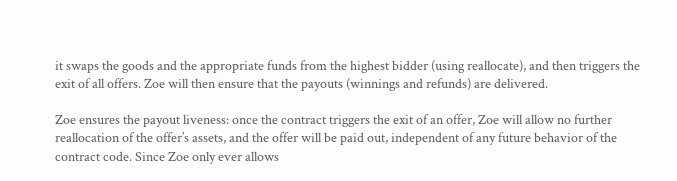it swaps the goods and the appropriate funds from the highest bidder (using reallocate), and then triggers the exit of all offers. Zoe will then ensure that the payouts (winnings and refunds) are delivered.

Zoe ensures the payout liveness: once the contract triggers the exit of an offer, Zoe will allow no further reallocation of the offer’s assets, and the offer will be paid out, independent of any future behavior of the contract code. Since Zoe only ever allows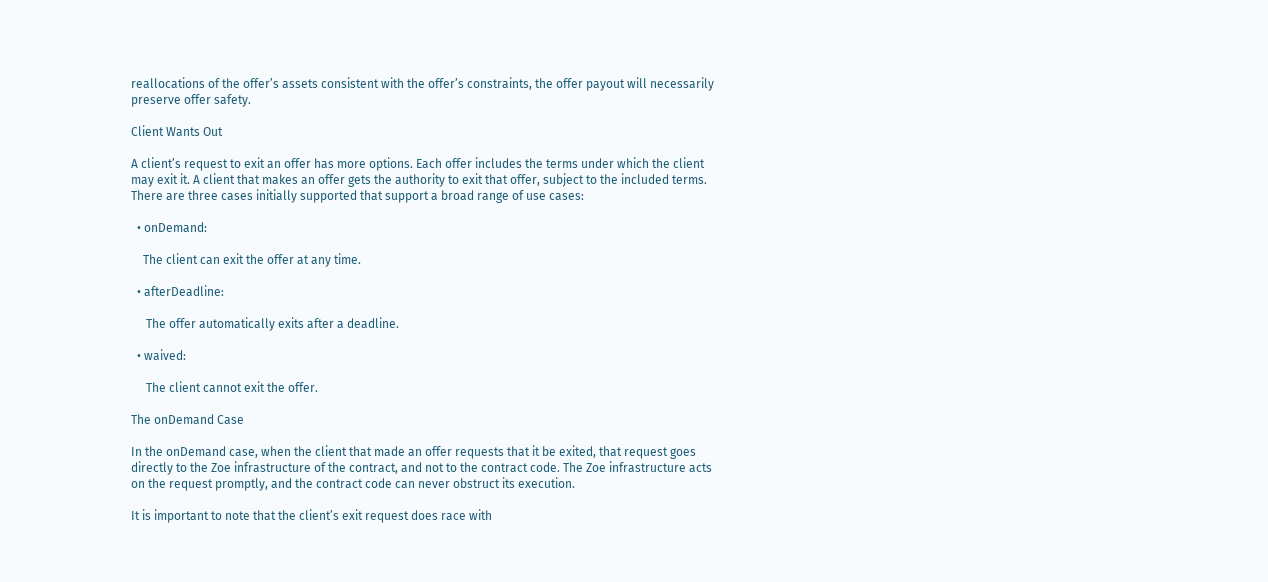reallocations of the offer’s assets consistent with the offer’s constraints, the offer payout will necessarily preserve offer safety.

Client Wants Out

A client’s request to exit an offer has more options. Each offer includes the terms under which the client may exit it. A client that makes an offer gets the authority to exit that offer, subject to the included terms. There are three cases initially supported that support a broad range of use cases:

  • onDemand:

    The client can exit the offer at any time.

  • afterDeadline:

     The offer automatically exits after a deadline.

  • waived:

     The client cannot exit the offer.

The onDemand Case

In the onDemand case, when the client that made an offer requests that it be exited, that request goes directly to the Zoe infrastructure of the contract, and not to the contract code. The Zoe infrastructure acts on the request promptly, and the contract code can never obstruct its execution.

It is important to note that the client’s exit request does race with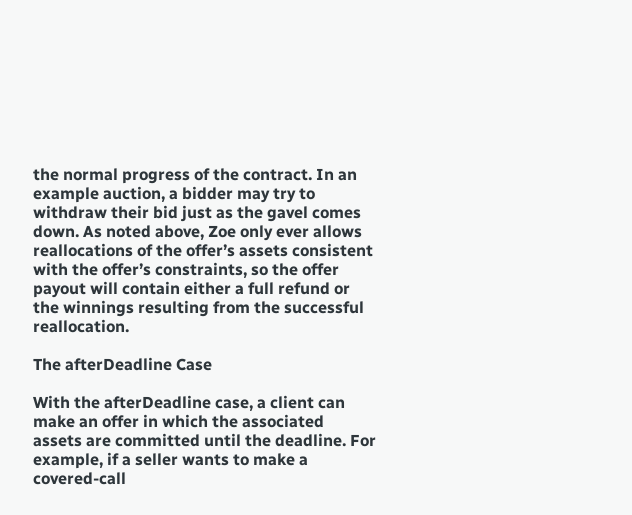the normal progress of the contract. In an example auction, a bidder may try to withdraw their bid just as the gavel comes down. As noted above, Zoe only ever allows reallocations of the offer’s assets consistent with the offer’s constraints, so the offer payout will contain either a full refund or the winnings resulting from the successful reallocation.

The afterDeadline Case

With the afterDeadline case, a client can make an offer in which the associated assets are committed until the deadline. For example, if a seller wants to make a covered-call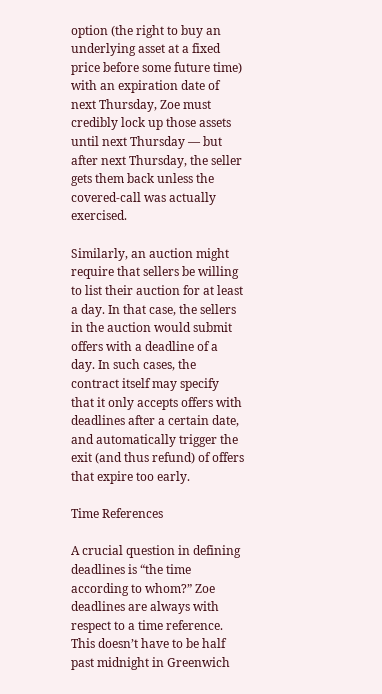option (the right to buy an underlying asset at a fixed price before some future time) with an expiration date of next Thursday, Zoe must credibly lock up those assets until next Thursday — but after next Thursday, the seller gets them back unless the covered-call was actually exercised.

Similarly, an auction might require that sellers be willing to list their auction for at least a day. In that case, the sellers in the auction would submit offers with a deadline of a day. In such cases, the contract itself may specify that it only accepts offers with deadlines after a certain date, and automatically trigger the exit (and thus refund) of offers that expire too early.

Time References

A crucial question in defining deadlines is “the time according to whom?” Zoe deadlines are always with respect to a time reference. This doesn’t have to be half past midnight in Greenwich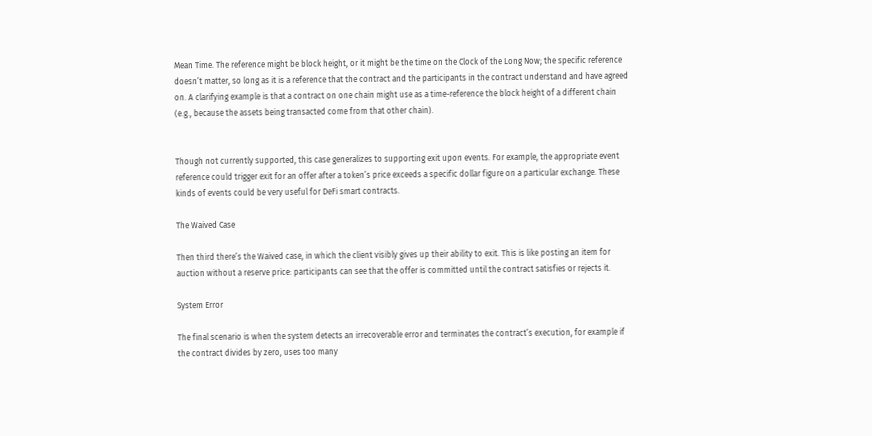Mean Time. The reference might be block height, or it might be the time on the Clock of the Long Now; the specific reference doesn’t matter, so long as it is a reference that the contract and the participants in the contract understand and have agreed on. A clarifying example is that a contract on one chain might use as a time-reference the block height of a different chain (e.g., because the assets being transacted come from that other chain).


Though not currently supported, this case generalizes to supporting exit upon events. For example, the appropriate event reference could trigger exit for an offer after a token’s price exceeds a specific dollar figure on a particular exchange. These kinds of events could be very useful for DeFi smart contracts.

The Waived Case

Then third there’s the Waived case, in which the client visibly gives up their ability to exit. This is like posting an item for auction without a reserve price: participants can see that the offer is committed until the contract satisfies or rejects it.

System Error

The final scenario is when the system detects an irrecoverable error and terminates the contract’s execution, for example if the contract divides by zero, uses too many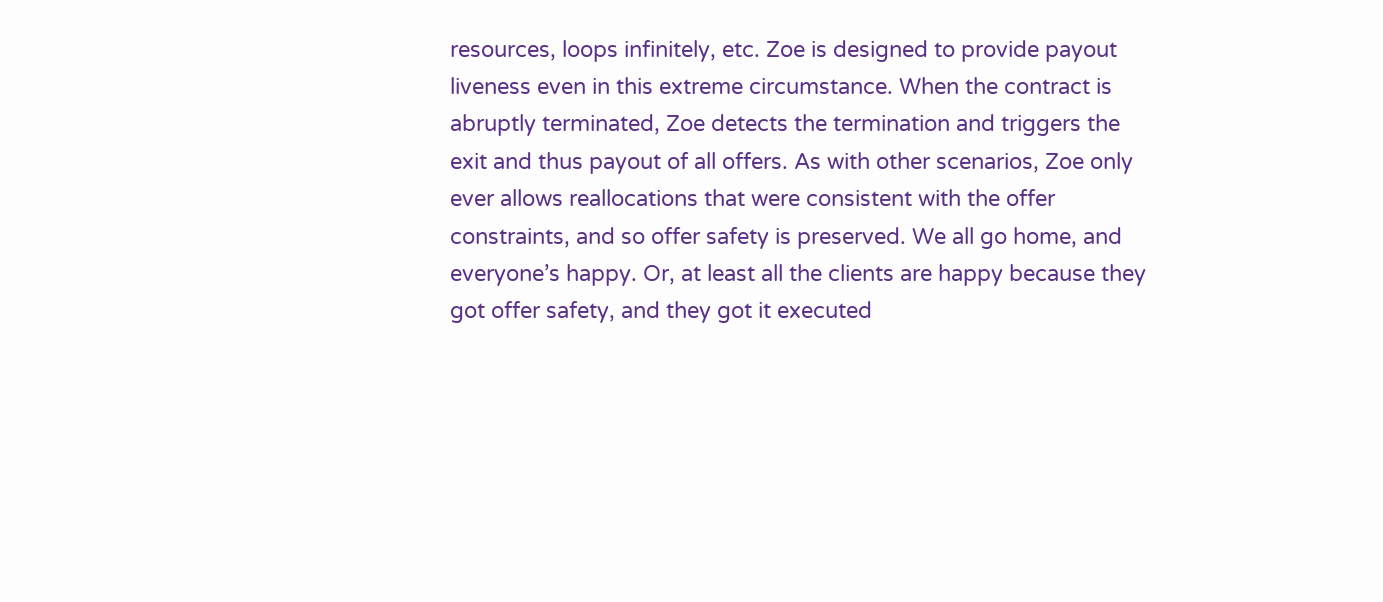resources, loops infinitely, etc. Zoe is designed to provide payout liveness even in this extreme circumstance. When the contract is abruptly terminated, Zoe detects the termination and triggers the exit and thus payout of all offers. As with other scenarios, Zoe only ever allows reallocations that were consistent with the offer constraints, and so offer safety is preserved. We all go home, and everyone’s happy. Or, at least all the clients are happy because they got offer safety, and they got it executed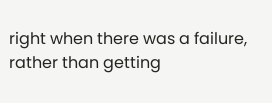right when there was a failure, rather than getting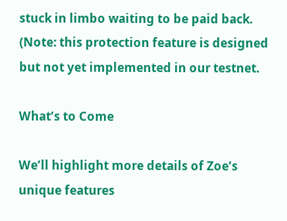stuck in limbo waiting to be paid back. (Note: this protection feature is designed but not yet implemented in our testnet.

What’s to Come

We’ll highlight more details of Zoe’s unique features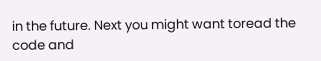in the future. Next you might want toread the code and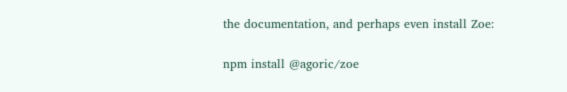the documentation, and perhaps even install Zoe:

npm install @agoric/zoe